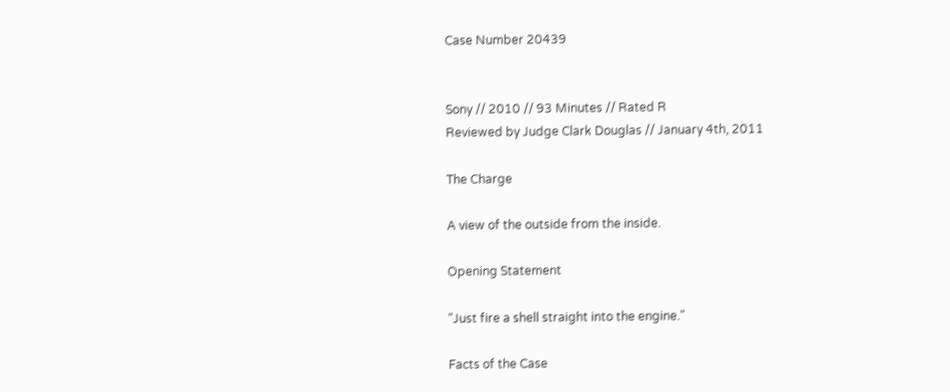Case Number 20439


Sony // 2010 // 93 Minutes // Rated R
Reviewed by Judge Clark Douglas // January 4th, 2011

The Charge

A view of the outside from the inside.

Opening Statement

"Just fire a shell straight into the engine."

Facts of the Case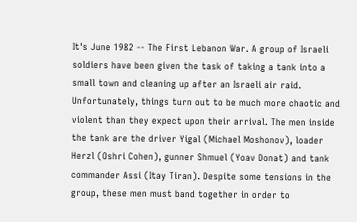It's June 1982 -- The First Lebanon War. A group of Israeli soldiers have been given the task of taking a tank into a small town and cleaning up after an Israeli air raid. Unfortunately, things turn out to be much more chaotic and violent than they expect upon their arrival. The men inside the tank are the driver Yigal (Michael Moshonov), loader Herzl (Oshri Cohen), gunner Shmuel (Yoav Donat) and tank commander Assi (Itay Tiran). Despite some tensions in the group, these men must band together in order to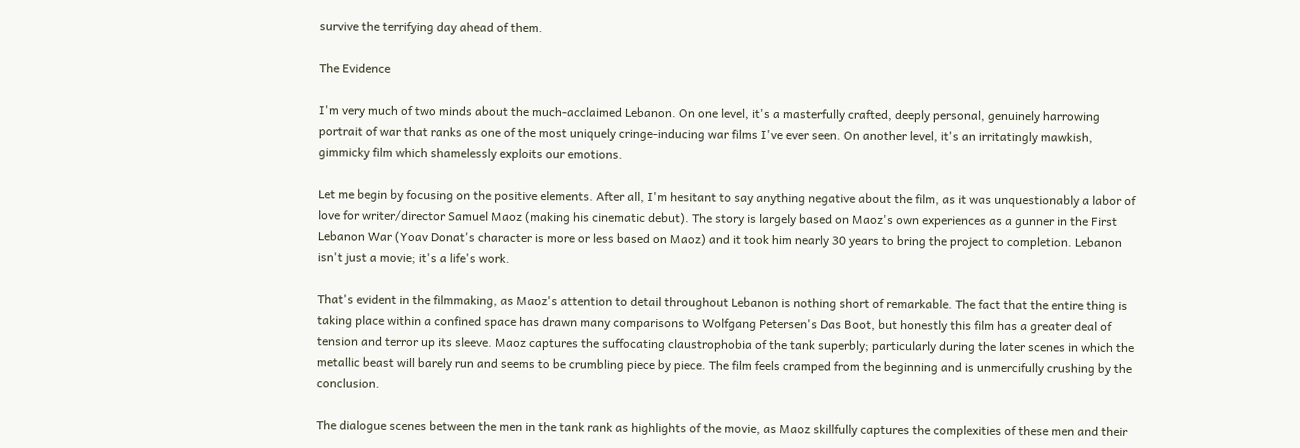survive the terrifying day ahead of them.

The Evidence

I'm very much of two minds about the much-acclaimed Lebanon. On one level, it's a masterfully crafted, deeply personal, genuinely harrowing portrait of war that ranks as one of the most uniquely cringe-inducing war films I've ever seen. On another level, it's an irritatingly mawkish, gimmicky film which shamelessly exploits our emotions.

Let me begin by focusing on the positive elements. After all, I'm hesitant to say anything negative about the film, as it was unquestionably a labor of love for writer/director Samuel Maoz (making his cinematic debut). The story is largely based on Maoz's own experiences as a gunner in the First Lebanon War (Yoav Donat's character is more or less based on Maoz) and it took him nearly 30 years to bring the project to completion. Lebanon isn't just a movie; it's a life's work.

That's evident in the filmmaking, as Maoz's attention to detail throughout Lebanon is nothing short of remarkable. The fact that the entire thing is taking place within a confined space has drawn many comparisons to Wolfgang Petersen's Das Boot, but honestly this film has a greater deal of tension and terror up its sleeve. Maoz captures the suffocating claustrophobia of the tank superbly; particularly during the later scenes in which the metallic beast will barely run and seems to be crumbling piece by piece. The film feels cramped from the beginning and is unmercifully crushing by the conclusion.

The dialogue scenes between the men in the tank rank as highlights of the movie, as Maoz skillfully captures the complexities of these men and their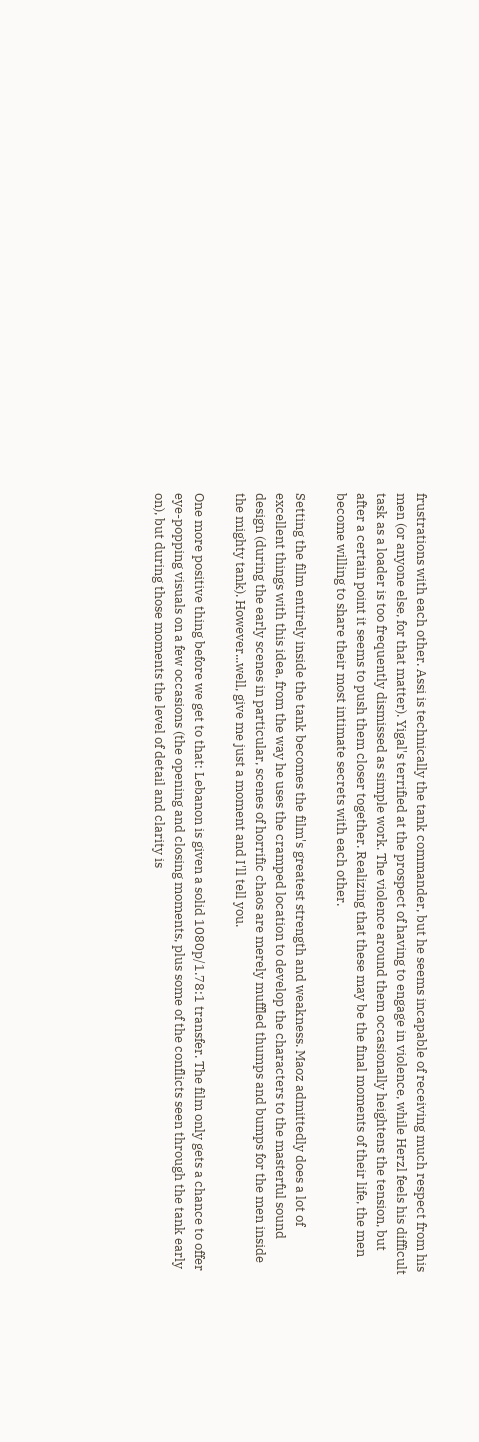frustrations with each other. Assi is technically the tank commander, but he seems incapable of receiving much respect from his men (or anyone else, for that matter). Yigal's terrified at the prospect of having to engage in violence, while Herzl feels his difficult task as a loader is too frequently dismissed as simple work. The violence around them occasionally heightens the tension, but after a certain point it seems to push them closer together. Realizing that these may be the final moments of their life, the men become willing to share their most intimate secrets with each other.

Setting the film entirely inside the tank becomes the film's greatest strength and weakness. Maoz admittedly does a lot of excellent things with this idea, from the way he uses the cramped location to develop the characters to the masterful sound design (during the early scenes in particular, scenes of horrific chaos are merely muffled thumps and bumps for the men inside the mighty tank). However...well, give me just a moment and I'll tell you.

One more positive thing before we get to that: Lebanon is given a solid 1080p/1.78:1 transfer. The film only gets a chance to offer eye-popping visuals on a few occasions (the opening and closing moments, plus some of the conflicts seen through the tank early on), but during those moments the level of detail and clarity is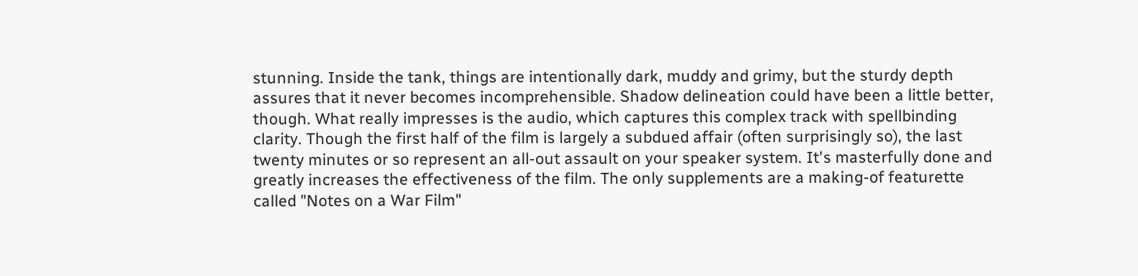stunning. Inside the tank, things are intentionally dark, muddy and grimy, but the sturdy depth assures that it never becomes incomprehensible. Shadow delineation could have been a little better, though. What really impresses is the audio, which captures this complex track with spellbinding clarity. Though the first half of the film is largely a subdued affair (often surprisingly so), the last twenty minutes or so represent an all-out assault on your speaker system. It's masterfully done and greatly increases the effectiveness of the film. The only supplements are a making-of featurette called "Notes on a War Film"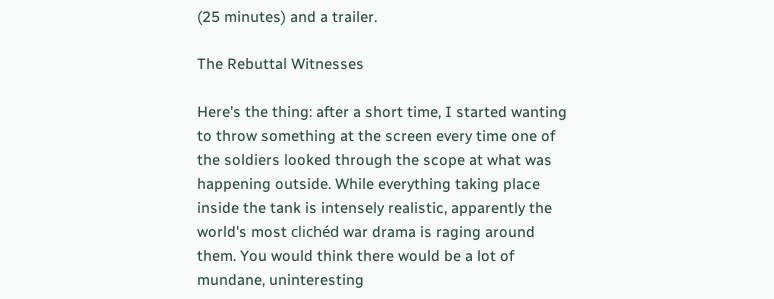(25 minutes) and a trailer.

The Rebuttal Witnesses

Here's the thing: after a short time, I started wanting to throw something at the screen every time one of the soldiers looked through the scope at what was happening outside. While everything taking place inside the tank is intensely realistic, apparently the world's most clichéd war drama is raging around them. You would think there would be a lot of mundane, uninteresting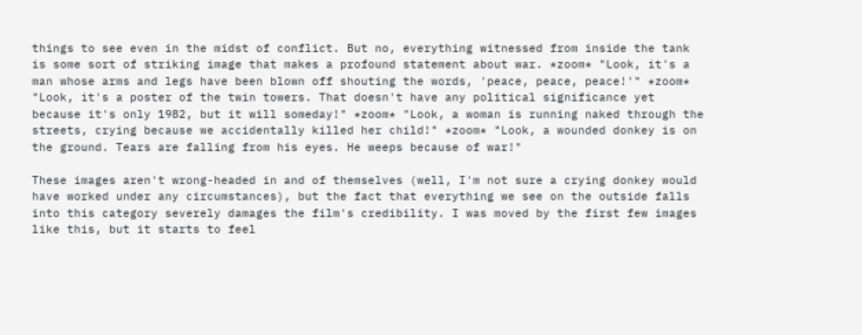things to see even in the midst of conflict. But no, everything witnessed from inside the tank is some sort of striking image that makes a profound statement about war. *zoom* "Look, it's a man whose arms and legs have been blown off shouting the words, 'peace, peace, peace!'" *zoom* "Look, it's a poster of the twin towers. That doesn't have any political significance yet because it's only 1982, but it will someday!" *zoom* "Look, a woman is running naked through the streets, crying because we accidentally killed her child!" *zoom* "Look, a wounded donkey is on the ground. Tears are falling from his eyes. He weeps because of war!"

These images aren't wrong-headed in and of themselves (well, I'm not sure a crying donkey would have worked under any circumstances), but the fact that everything we see on the outside falls into this category severely damages the film's credibility. I was moved by the first few images like this, but it starts to feel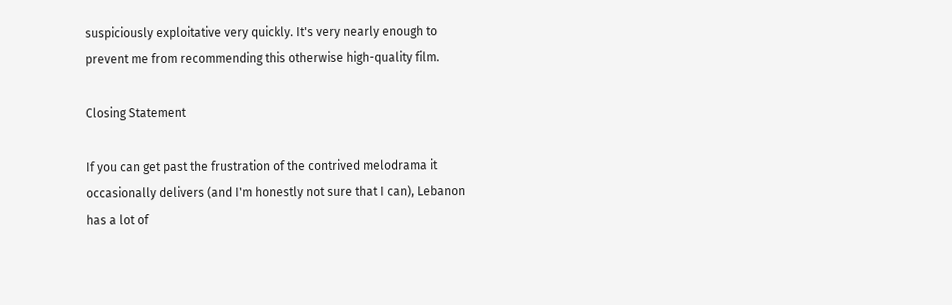suspiciously exploitative very quickly. It's very nearly enough to prevent me from recommending this otherwise high-quality film.

Closing Statement

If you can get past the frustration of the contrived melodrama it occasionally delivers (and I'm honestly not sure that I can), Lebanon has a lot of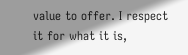value to offer. I respect it for what it is,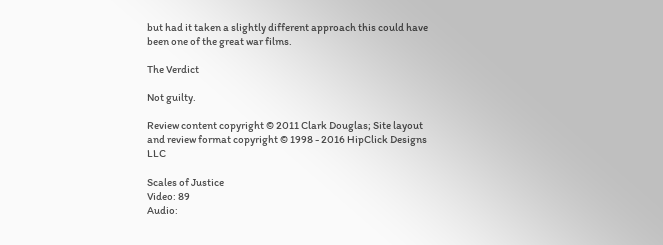but had it taken a slightly different approach this could have been one of the great war films.

The Verdict

Not guilty.

Review content copyright © 2011 Clark Douglas; Site layout and review format copyright © 1998 - 2016 HipClick Designs LLC

Scales of Justice
Video: 89
Audio: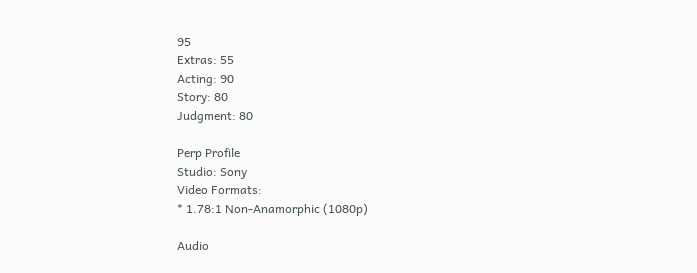95
Extras: 55
Acting: 90
Story: 80
Judgment: 80

Perp Profile
Studio: Sony
Video Formats:
* 1.78:1 Non-Anamorphic (1080p)

Audio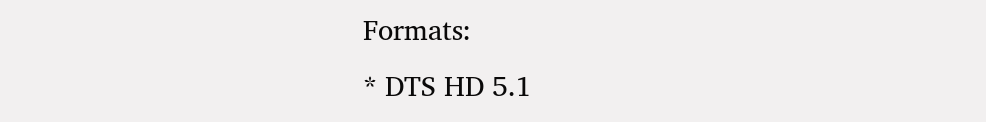Formats:
* DTS HD 5.1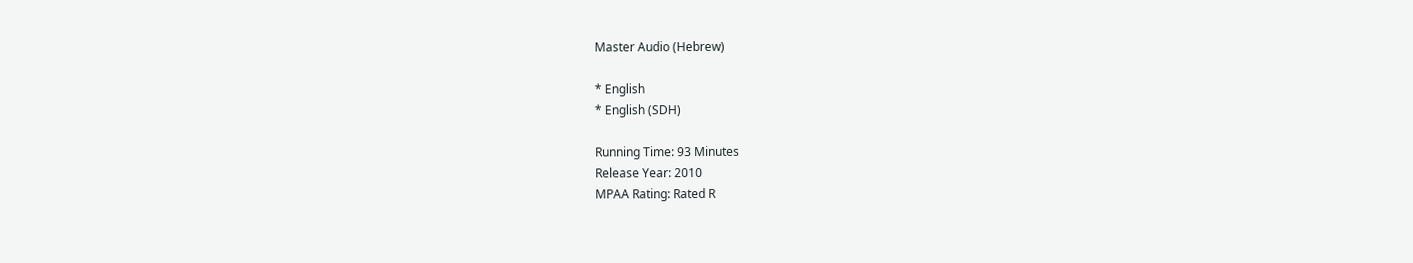Master Audio (Hebrew)

* English
* English (SDH)

Running Time: 93 Minutes
Release Year: 2010
MPAA Rating: Rated R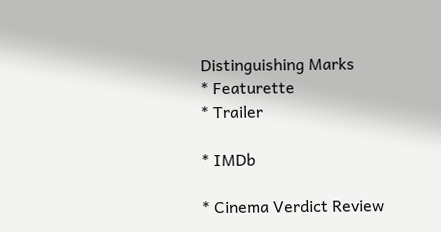Distinguishing Marks
* Featurette
* Trailer

* IMDb

* Cinema Verdict Review